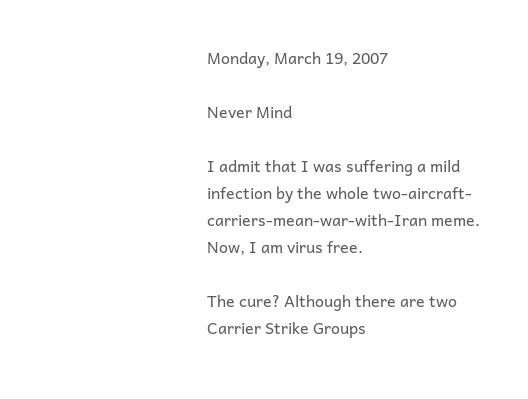Monday, March 19, 2007

Never Mind

I admit that I was suffering a mild infection by the whole two-aircraft-carriers-mean-war-with-Iran meme. Now, I am virus free.

The cure? Although there are two Carrier Strike Groups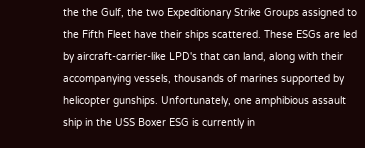the the Gulf, the two Expeditionary Strike Groups assigned to the Fifth Fleet have their ships scattered. These ESGs are led by aircraft-carrier-like LPD's that can land, along with their accompanying vessels, thousands of marines supported by helicopter gunships. Unfortunately, one amphibious assault ship in the USS Boxer ESG is currently in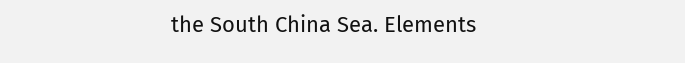the South China Sea. Elements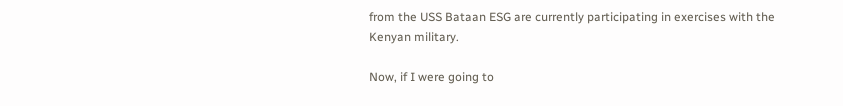from the USS Bataan ESG are currently participating in exercises with the Kenyan military.

Now, if I were going to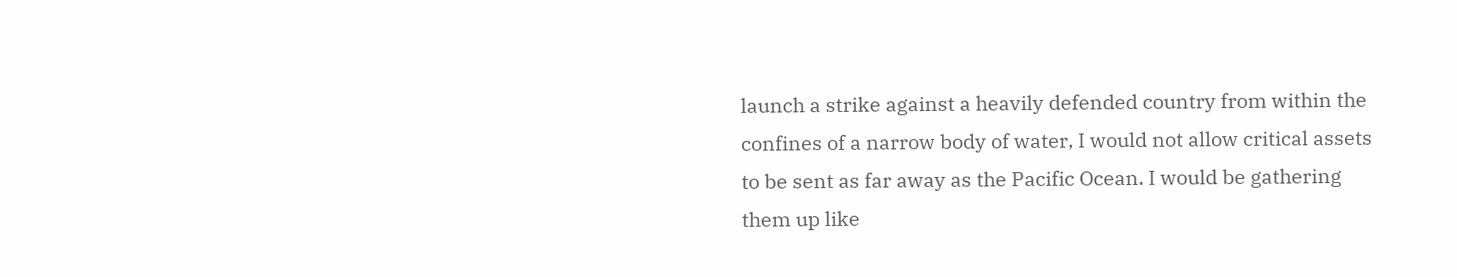launch a strike against a heavily defended country from within the confines of a narrow body of water, I would not allow critical assets to be sent as far away as the Pacific Ocean. I would be gathering them up like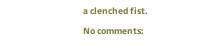a clenched fist.

No comments: